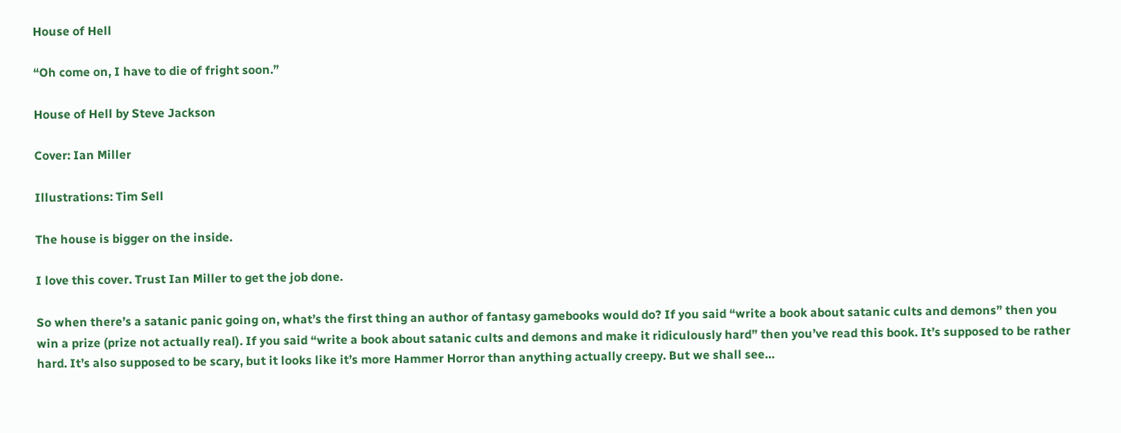House of Hell

“Oh come on, I have to die of fright soon.”

House of Hell by Steve Jackson

Cover: Ian Miller

Illustrations: Tim Sell

The house is bigger on the inside.

I love this cover. Trust Ian Miller to get the job done.

So when there’s a satanic panic going on, what’s the first thing an author of fantasy gamebooks would do? If you said “write a book about satanic cults and demons” then you win a prize (prize not actually real). If you said “write a book about satanic cults and demons and make it ridiculously hard” then you’ve read this book. It’s supposed to be rather hard. It’s also supposed to be scary, but it looks like it’s more Hammer Horror than anything actually creepy. But we shall see…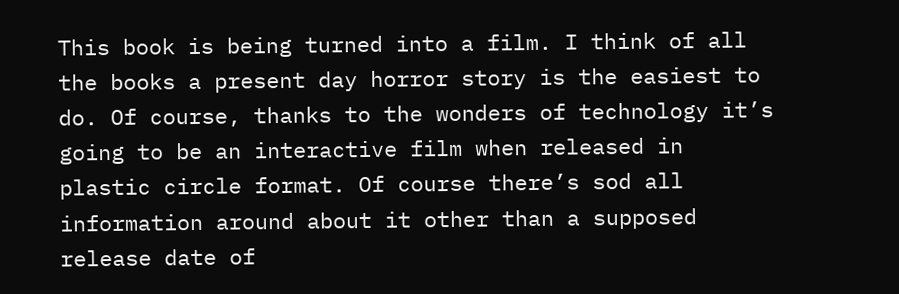This book is being turned into a film. I think of all the books a present day horror story is the easiest to do. Of course, thanks to the wonders of technology it’s going to be an interactive film when released in plastic circle format. Of course there’s sod all information around about it other than a supposed release date of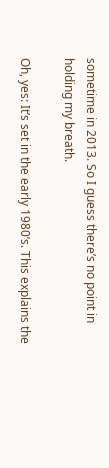sometime in 2013. So I guess there’s no point in holding my breath.

Oh, yes: It’s set in the early 1980’s. This explains the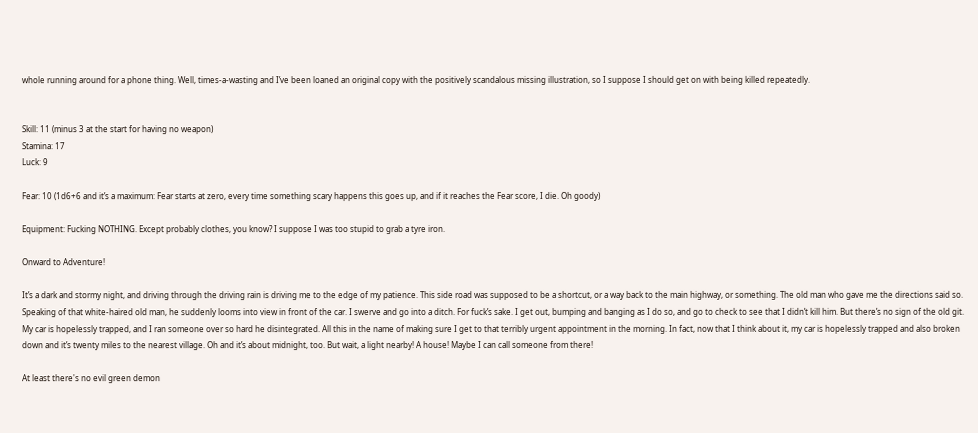whole running around for a phone thing. Well, times-a-wasting and I’ve been loaned an original copy with the positively scandalous missing illustration, so I suppose I should get on with being killed repeatedly.


Skill: 11 (minus 3 at the start for having no weapon)
Stamina: 17
Luck: 9

Fear: 10 (1d6+6 and it’s a maximum: Fear starts at zero, every time something scary happens this goes up, and if it reaches the Fear score, I die. Oh goody)

Equipment: Fucking NOTHING. Except probably clothes, you know? I suppose I was too stupid to grab a tyre iron.

Onward to Adventure!

It’s a dark and stormy night, and driving through the driving rain is driving me to the edge of my patience. This side road was supposed to be a shortcut, or a way back to the main highway, or something. The old man who gave me the directions said so. Speaking of that white-haired old man, he suddenly looms into view in front of the car. I swerve and go into a ditch. For fuck’s sake. I get out, bumping and banging as I do so, and go to check to see that I didn’t kill him. But there’s no sign of the old git. My car is hopelessly trapped, and I ran someone over so hard he disintegrated. All this in the name of making sure I get to that terribly urgent appointment in the morning. In fact, now that I think about it, my car is hopelessly trapped and also broken down and it’s twenty miles to the nearest village. Oh and it’s about midnight, too. But wait, a light nearby! A house! Maybe I can call someone from there!

At least there's no evil green demon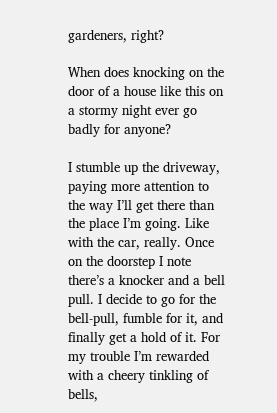gardeners, right?

When does knocking on the door of a house like this on a stormy night ever go badly for anyone?

I stumble up the driveway, paying more attention to the way I’ll get there than the place I’m going. Like with the car, really. Once on the doorstep I note there’s a knocker and a bell pull. I decide to go for the bell-pull, fumble for it, and finally get a hold of it. For my trouble I’m rewarded with a cheery tinkling of bells,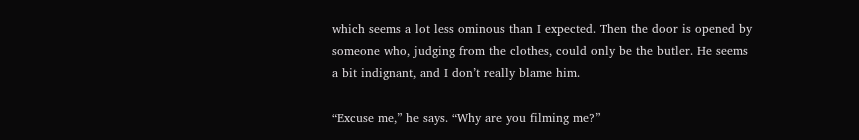which seems a lot less ominous than I expected. Then the door is opened by someone who, judging from the clothes, could only be the butler. He seems a bit indignant, and I don’t really blame him.

“Excuse me,” he says. “Why are you filming me?”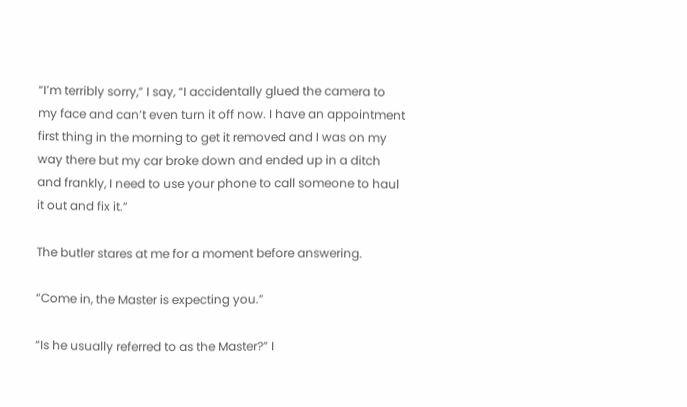“I’m terribly sorry,” I say, “I accidentally glued the camera to my face and can’t even turn it off now. I have an appointment first thing in the morning to get it removed and I was on my way there but my car broke down and ended up in a ditch and frankly, I need to use your phone to call someone to haul it out and fix it.”

The butler stares at me for a moment before answering.

“Come in, the Master is expecting you.”

“Is he usually referred to as the Master?” I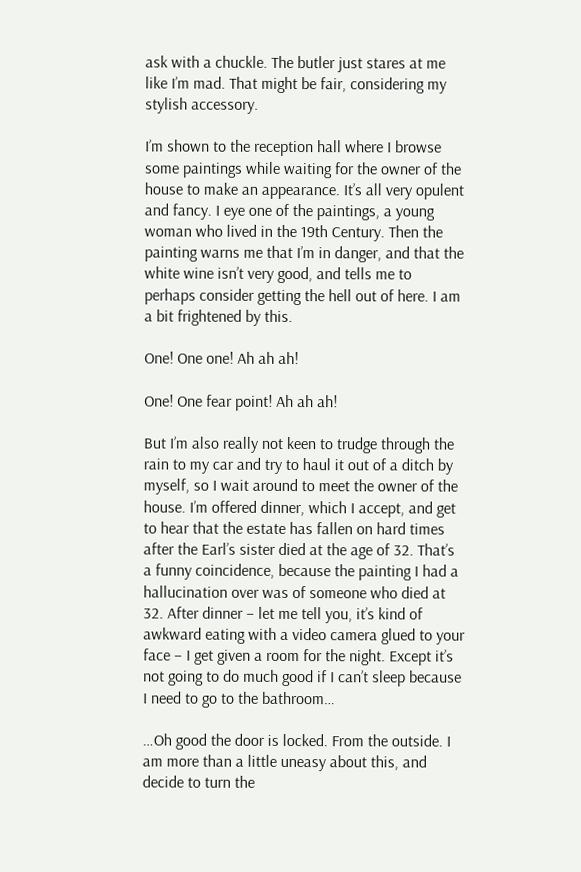ask with a chuckle. The butler just stares at me like I’m mad. That might be fair, considering my stylish accessory.

I’m shown to the reception hall where I browse some paintings while waiting for the owner of the house to make an appearance. It’s all very opulent and fancy. I eye one of the paintings, a young woman who lived in the 19th Century. Then the painting warns me that I’m in danger, and that the white wine isn’t very good, and tells me to perhaps consider getting the hell out of here. I am a bit frightened by this.

One! One one! Ah ah ah!

One! One fear point! Ah ah ah!

But I’m also really not keen to trudge through the rain to my car and try to haul it out of a ditch by myself, so I wait around to meet the owner of the house. I’m offered dinner, which I accept, and get to hear that the estate has fallen on hard times after the Earl’s sister died at the age of 32. That’s a funny coincidence, because the painting I had a hallucination over was of someone who died at 32. After dinner – let me tell you, it’s kind of awkward eating with a video camera glued to your face – I get given a room for the night. Except it’s not going to do much good if I can’t sleep because I need to go to the bathroom…

…Oh good the door is locked. From the outside. I am more than a little uneasy about this, and decide to turn the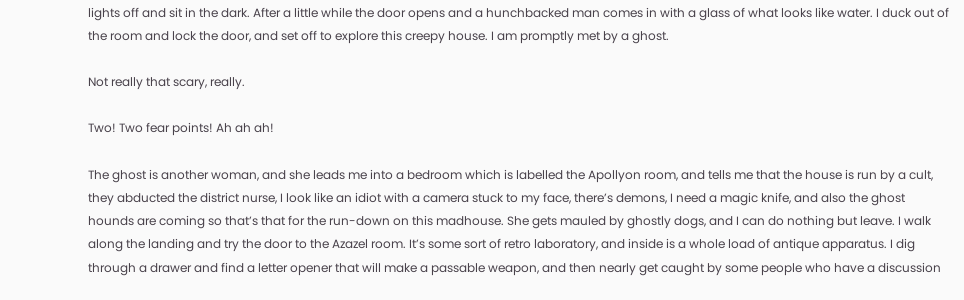lights off and sit in the dark. After a little while the door opens and a hunchbacked man comes in with a glass of what looks like water. I duck out of the room and lock the door, and set off to explore this creepy house. I am promptly met by a ghost.

Not really that scary, really.

Two! Two fear points! Ah ah ah!

The ghost is another woman, and she leads me into a bedroom which is labelled the Apollyon room, and tells me that the house is run by a cult, they abducted the district nurse, I look like an idiot with a camera stuck to my face, there’s demons, I need a magic knife, and also the ghost hounds are coming so that’s that for the run-down on this madhouse. She gets mauled by ghostly dogs, and I can do nothing but leave. I walk along the landing and try the door to the Azazel room. It’s some sort of retro laboratory, and inside is a whole load of antique apparatus. I dig through a drawer and find a letter opener that will make a passable weapon, and then nearly get caught by some people who have a discussion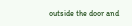outside the door and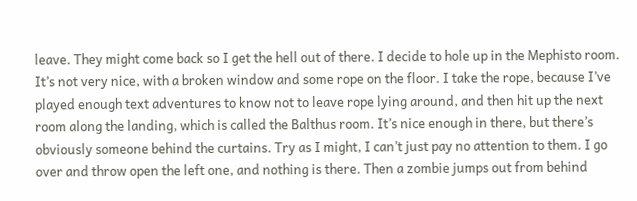leave. They might come back so I get the hell out of there. I decide to hole up in the Mephisto room. It’s not very nice, with a broken window and some rope on the floor. I take the rope, because I’ve played enough text adventures to know not to leave rope lying around, and then hit up the next room along the landing, which is called the Balthus room. It’s nice enough in there, but there’s obviously someone behind the curtains. Try as I might, I can’t just pay no attention to them. I go over and throw open the left one, and nothing is there. Then a zombie jumps out from behind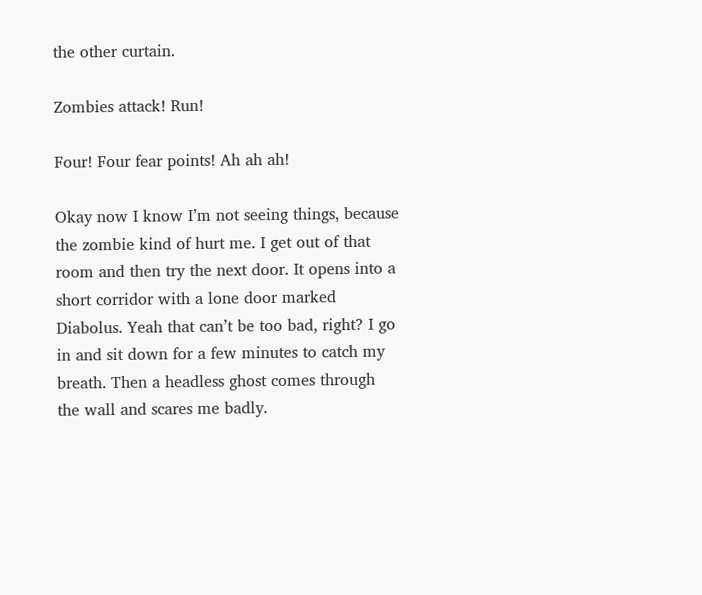the other curtain.

Zombies attack! Run!

Four! Four fear points! Ah ah ah!

Okay now I know I’m not seeing things, because the zombie kind of hurt me. I get out of that room and then try the next door. It opens into a short corridor with a lone door marked Diabolus. Yeah that can’t be too bad, right? I go in and sit down for a few minutes to catch my breath. Then a headless ghost comes through the wall and scares me badly.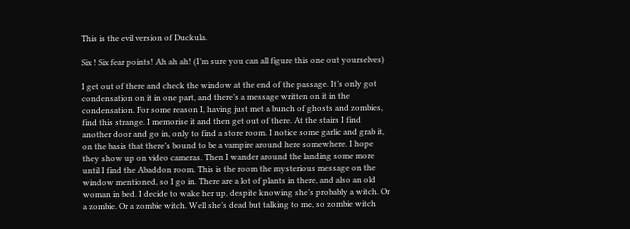This is the evil version of Duckula.

Six ! Six fear points! Ah ah ah! (I’m sure you can all figure this one out yourselves)

I get out of there and check the window at the end of the passage. It’s only got condensation on it in one part, and there’s a message written on it in the condensation. For some reason I, having just met a bunch of ghosts and zombies, find this strange. I memorise it and then get out of there. At the stairs I find another door and go in, only to find a store room. I notice some garlic and grab it, on the basis that there’s bound to be a vampire around here somewhere. I hope they show up on video cameras. Then I wander around the landing some more until I find the Abaddon room. This is the room the mysterious message on the window mentioned, so I go in. There are a lot of plants in there, and also an old woman in bed. I decide to wake her up, despite knowing she’s probably a witch. Or a zombie. Or a zombie witch. Well she’s dead but talking to me, so zombie witch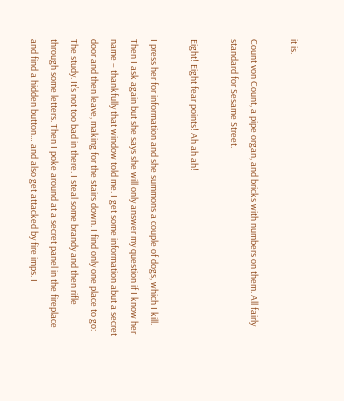it is.

Count von Count, a pipe organ, and bricks with numbers on them. All fairly standard for Sesame Street.

Eight! Eight fear points! Ah ah ah!

I press her for information and she summons a couple of dogs, which I kill. Then I ask again but she says she will only answer my question if I know her name – thankfully that window told me. I get some information abut a secret door and then leave, making for the stairs down. I find only one place to go: The study. It’s not too bad in there. I steal some brandy and then rifle through some letters. Then I poke around at a secret panel in the fireplace and find a hidden button… and also get attacked by fire imps. I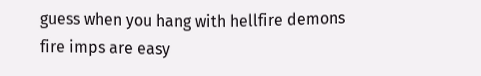guess when you hang with hellfire demons fire imps are easy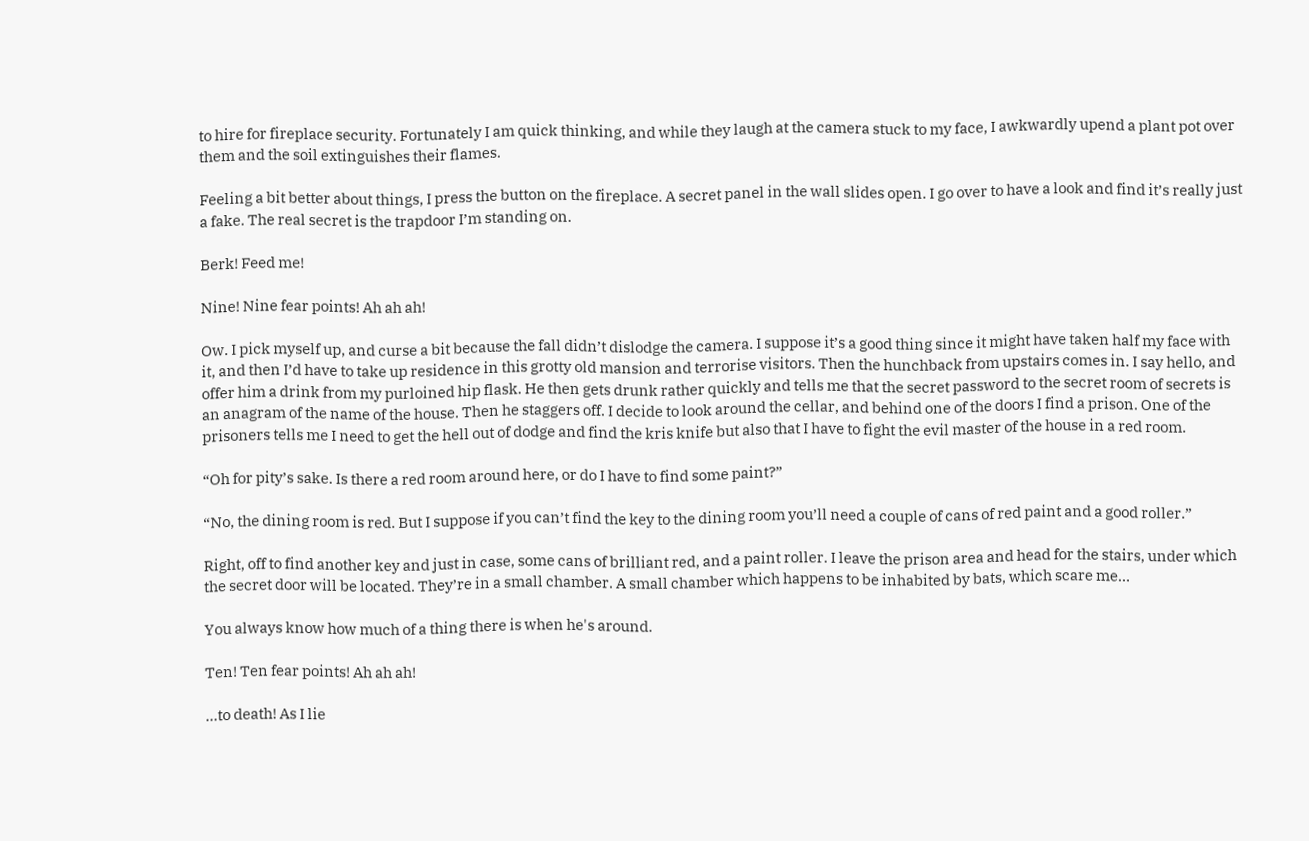to hire for fireplace security. Fortunately I am quick thinking, and while they laugh at the camera stuck to my face, I awkwardly upend a plant pot over them and the soil extinguishes their flames.

Feeling a bit better about things, I press the button on the fireplace. A secret panel in the wall slides open. I go over to have a look and find it’s really just a fake. The real secret is the trapdoor I’m standing on.

Berk! Feed me!

Nine! Nine fear points! Ah ah ah!

Ow. I pick myself up, and curse a bit because the fall didn’t dislodge the camera. I suppose it’s a good thing since it might have taken half my face with it, and then I’d have to take up residence in this grotty old mansion and terrorise visitors. Then the hunchback from upstairs comes in. I say hello, and offer him a drink from my purloined hip flask. He then gets drunk rather quickly and tells me that the secret password to the secret room of secrets is an anagram of the name of the house. Then he staggers off. I decide to look around the cellar, and behind one of the doors I find a prison. One of the prisoners tells me I need to get the hell out of dodge and find the kris knife but also that I have to fight the evil master of the house in a red room.

“Oh for pity’s sake. Is there a red room around here, or do I have to find some paint?”

“No, the dining room is red. But I suppose if you can’t find the key to the dining room you’ll need a couple of cans of red paint and a good roller.”

Right, off to find another key and just in case, some cans of brilliant red, and a paint roller. I leave the prison area and head for the stairs, under which the secret door will be located. They’re in a small chamber. A small chamber which happens to be inhabited by bats, which scare me…

You always know how much of a thing there is when he's around.

Ten! Ten fear points! Ah ah ah!

…to death! As I lie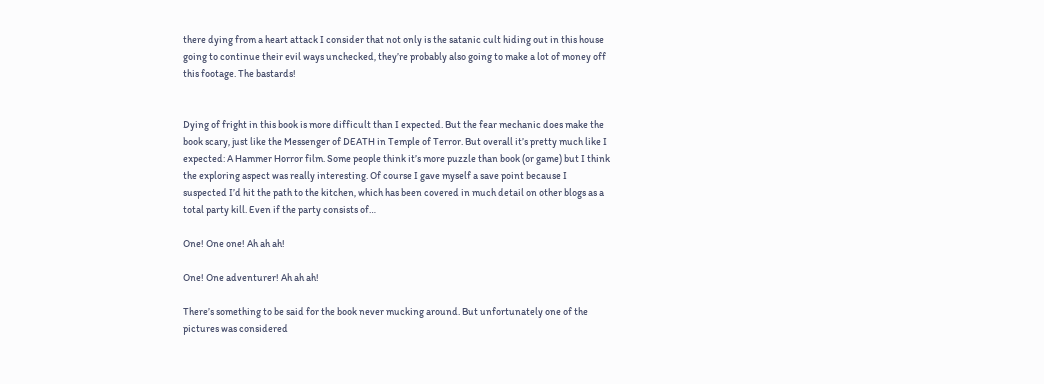there dying from a heart attack I consider that not only is the satanic cult hiding out in this house going to continue their evil ways unchecked, they’re probably also going to make a lot of money off this footage. The bastards!


Dying of fright in this book is more difficult than I expected. But the fear mechanic does make the book scary, just like the Messenger of DEATH in Temple of Terror. But overall it’s pretty much like I expected: A Hammer Horror film. Some people think it’s more puzzle than book (or game) but I think the exploring aspect was really interesting. Of course I gave myself a save point because I suspected I’d hit the path to the kitchen, which has been covered in much detail on other blogs as a total party kill. Even if the party consists of…

One! One one! Ah ah ah!

One! One adventurer! Ah ah ah!

There’s something to be said for the book never mucking around. But unfortunately one of the pictures was considered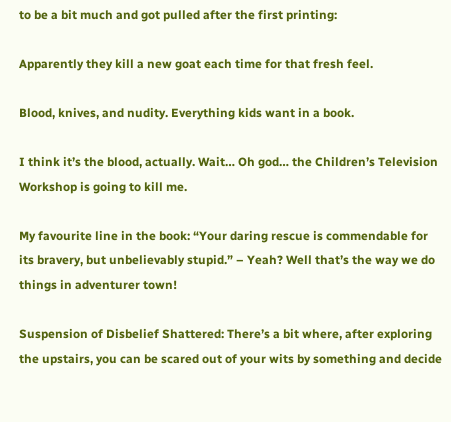to be a bit much and got pulled after the first printing:

Apparently they kill a new goat each time for that fresh feel.

Blood, knives, and nudity. Everything kids want in a book.

I think it’s the blood, actually. Wait… Oh god… the Children’s Television Workshop is going to kill me.

My favourite line in the book: “Your daring rescue is commendable for its bravery, but unbelievably stupid.” – Yeah? Well that’s the way we do things in adventurer town!

Suspension of Disbelief Shattered: There’s a bit where, after exploring the upstairs, you can be scared out of your wits by something and decide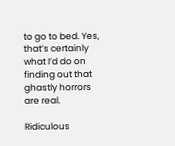to go to bed. Yes, that’s certainly what I’d do on finding out that ghastly horrors are real.

Ridiculous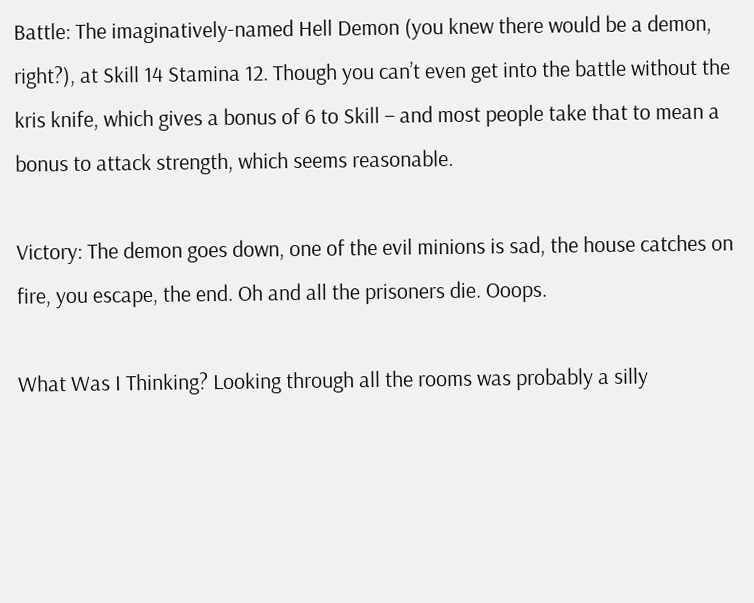Battle: The imaginatively-named Hell Demon (you knew there would be a demon, right?), at Skill 14 Stamina 12. Though you can’t even get into the battle without the kris knife, which gives a bonus of 6 to Skill – and most people take that to mean a bonus to attack strength, which seems reasonable.

Victory: The demon goes down, one of the evil minions is sad, the house catches on fire, you escape, the end. Oh and all the prisoners die. Ooops.

What Was I Thinking? Looking through all the rooms was probably a silly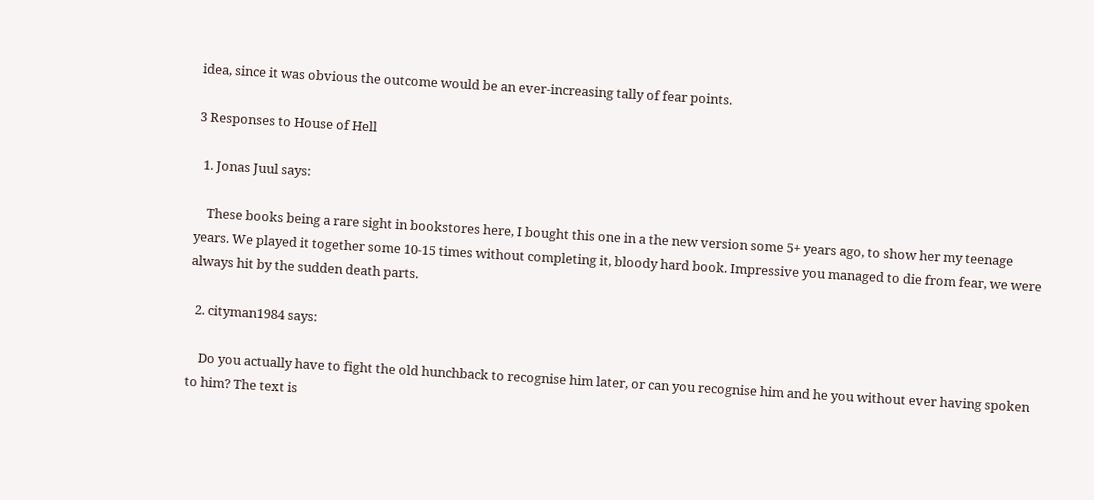idea, since it was obvious the outcome would be an ever-increasing tally of fear points.

3 Responses to House of Hell

  1. Jonas Juul says:

    These books being a rare sight in bookstores here, I bought this one in a the new version some 5+ years ago, to show her my teenage years. We played it together some 10-15 times without completing it, bloody hard book. Impressive you managed to die from fear, we were always hit by the sudden death parts.

  2. cityman1984 says:

    Do you actually have to fight the old hunchback to recognise him later, or can you recognise him and he you without ever having spoken to him? The text is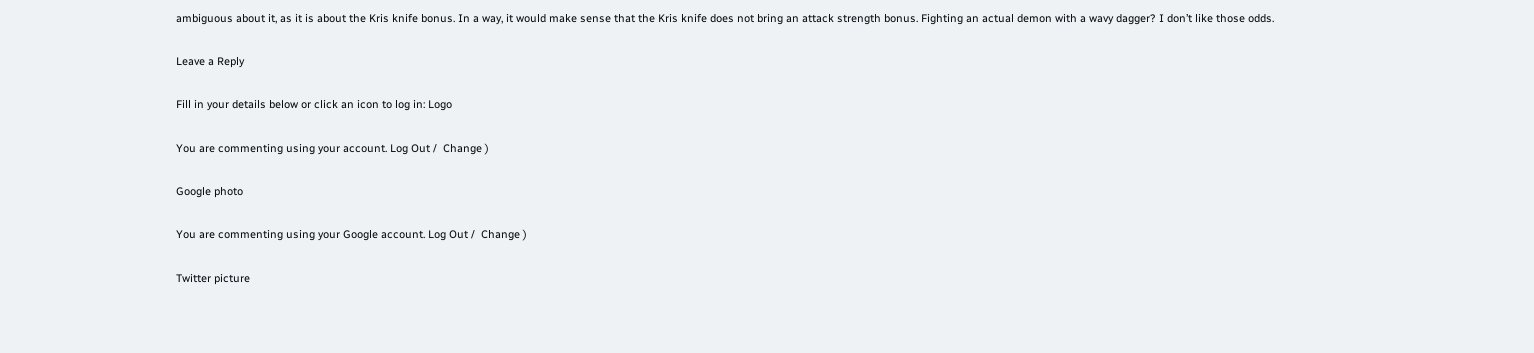ambiguous about it, as it is about the Kris knife bonus. In a way, it would make sense that the Kris knife does not bring an attack strength bonus. Fighting an actual demon with a wavy dagger? I don’t like those odds.

Leave a Reply

Fill in your details below or click an icon to log in: Logo

You are commenting using your account. Log Out /  Change )

Google photo

You are commenting using your Google account. Log Out /  Change )

Twitter picture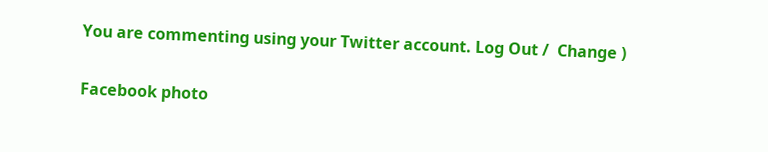You are commenting using your Twitter account. Log Out /  Change )

Facebook photo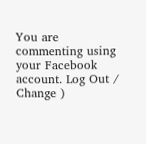You are commenting using your Facebook account. Log Out /  Change )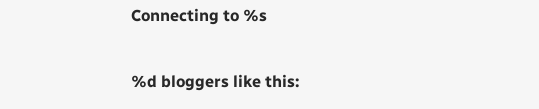Connecting to %s

%d bloggers like this: